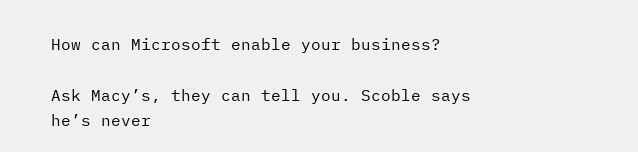How can Microsoft enable your business?

Ask Macy’s, they can tell you. Scoble says he’s never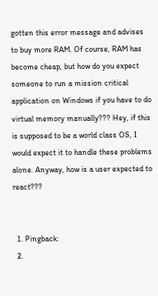gotten this error message and advises to buy more RAM. Of course, RAM has become cheap, but how do you expect someone to run a mission critical application on Windows if you have to do virtual memory manually??? Hey, if this is supposed to be a world class OS, I would expect it to handle these problems alone. Anyway, how is a user expected to react???


  1. Pingback:
  2.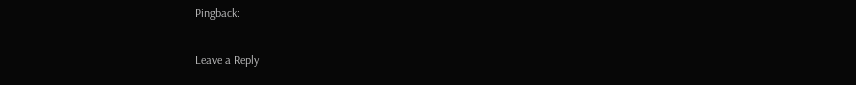Pingback:

Leave a Reply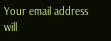Your email address will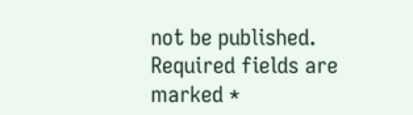not be published. Required fields are marked *